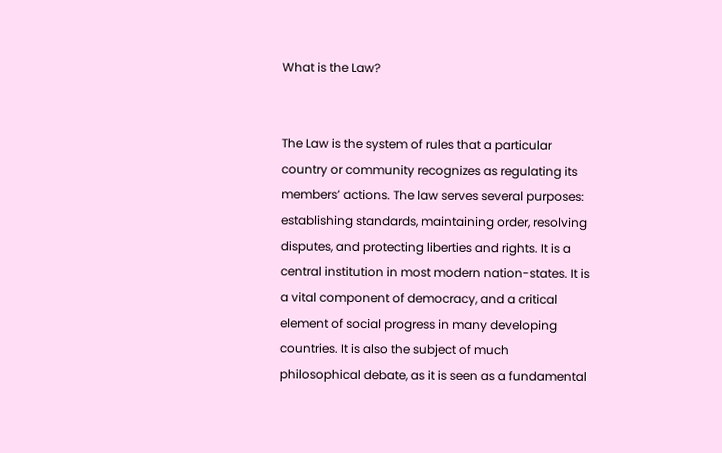What is the Law?


The Law is the system of rules that a particular country or community recognizes as regulating its members’ actions. The law serves several purposes: establishing standards, maintaining order, resolving disputes, and protecting liberties and rights. It is a central institution in most modern nation-states. It is a vital component of democracy, and a critical element of social progress in many developing countries. It is also the subject of much philosophical debate, as it is seen as a fundamental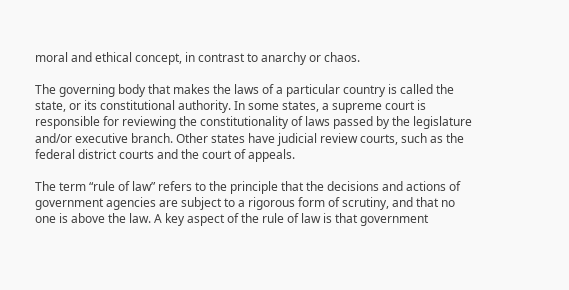moral and ethical concept, in contrast to anarchy or chaos.

The governing body that makes the laws of a particular country is called the state, or its constitutional authority. In some states, a supreme court is responsible for reviewing the constitutionality of laws passed by the legislature and/or executive branch. Other states have judicial review courts, such as the federal district courts and the court of appeals.

The term “rule of law” refers to the principle that the decisions and actions of government agencies are subject to a rigorous form of scrutiny, and that no one is above the law. A key aspect of the rule of law is that government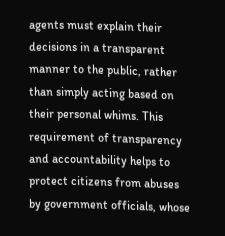agents must explain their decisions in a transparent manner to the public, rather than simply acting based on their personal whims. This requirement of transparency and accountability helps to protect citizens from abuses by government officials, whose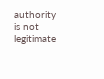authority is not legitimate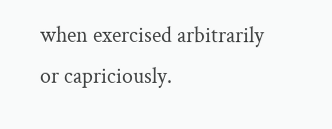when exercised arbitrarily or capriciously.